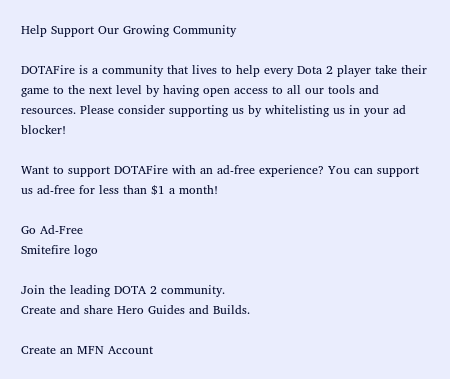Help Support Our Growing Community

DOTAFire is a community that lives to help every Dota 2 player take their game to the next level by having open access to all our tools and resources. Please consider supporting us by whitelisting us in your ad blocker!

Want to support DOTAFire with an ad-free experience? You can support us ad-free for less than $1 a month!

Go Ad-Free
Smitefire logo

Join the leading DOTA 2 community.
Create and share Hero Guides and Builds.

Create an MFN Account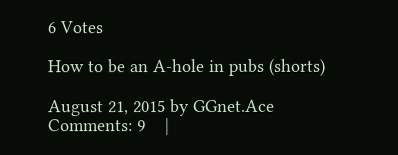6 Votes

How to be an A-hole in pubs (shorts)

August 21, 2015 by GGnet.Ace
Comments: 9    |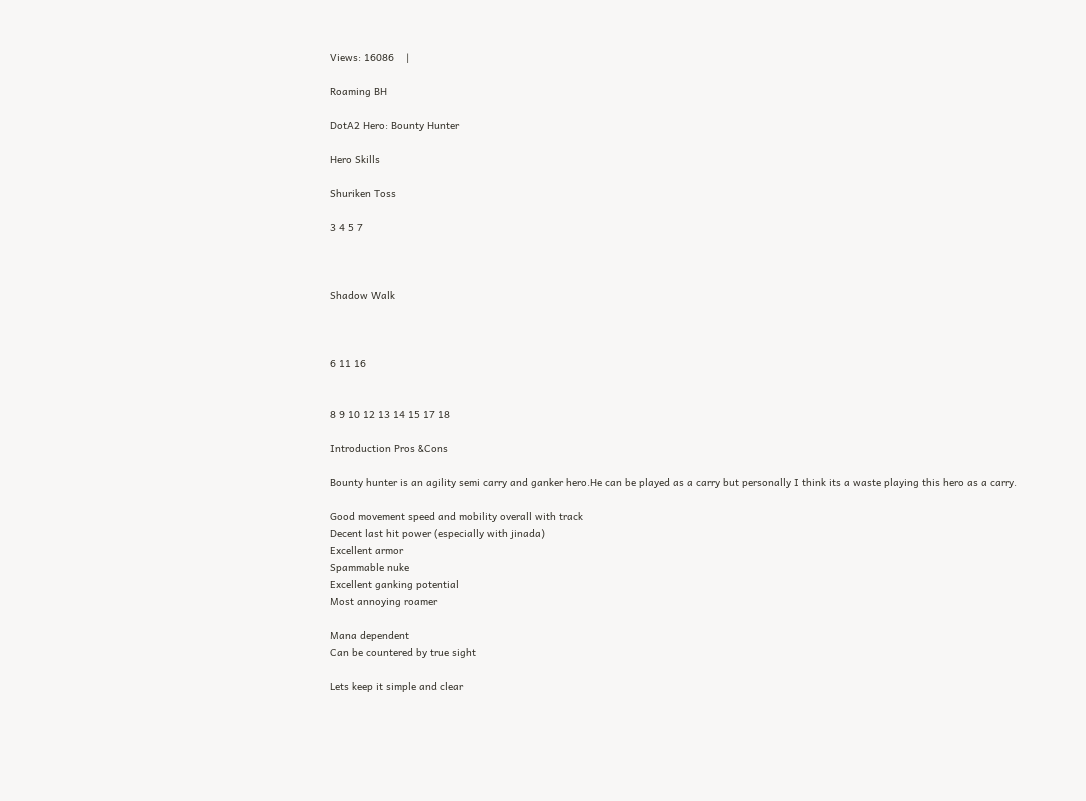Views: 16086    |

Roaming BH

DotA2 Hero: Bounty Hunter

Hero Skills

Shuriken Toss

3 4 5 7



Shadow Walk



6 11 16


8 9 10 12 13 14 15 17 18

Introduction Pros &Cons

Bounty hunter is an agility semi carry and ganker hero.He can be played as a carry but personally I think its a waste playing this hero as a carry.

Good movement speed and mobility overall with track
Decent last hit power (especially with jinada)
Excellent armor
Spammable nuke
Excellent ganking potential
Most annoying roamer

Mana dependent
Can be countered by true sight

Lets keep it simple and clear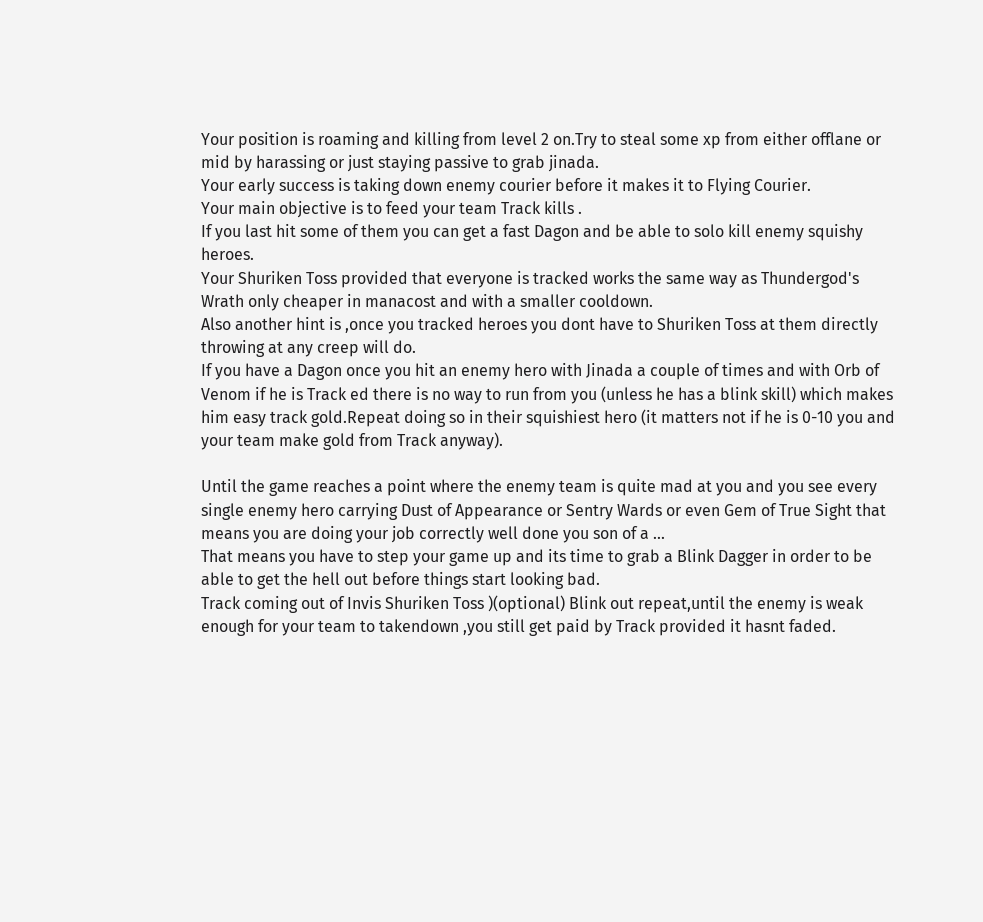Your position is roaming and killing from level 2 on.Try to steal some xp from either offlane or mid by harassing or just staying passive to grab jinada.
Your early success is taking down enemy courier before it makes it to Flying Courier.
Your main objective is to feed your team Track kills .
If you last hit some of them you can get a fast Dagon and be able to solo kill enemy squishy heroes.
Your Shuriken Toss provided that everyone is tracked works the same way as Thundergod's Wrath only cheaper in manacost and with a smaller cooldown.
Also another hint is ,once you tracked heroes you dont have to Shuriken Toss at them directly throwing at any creep will do.
If you have a Dagon once you hit an enemy hero with Jinada a couple of times and with Orb of Venom if he is Track ed there is no way to run from you (unless he has a blink skill) which makes him easy track gold.Repeat doing so in their squishiest hero (it matters not if he is 0-10 you and your team make gold from Track anyway).

Until the game reaches a point where the enemy team is quite mad at you and you see every single enemy hero carrying Dust of Appearance or Sentry Wards or even Gem of True Sight that means you are doing your job correctly well done you son of a ...
That means you have to step your game up and its time to grab a Blink Dagger in order to be able to get the hell out before things start looking bad.
Track coming out of Invis Shuriken Toss )(optional) Blink out repeat,until the enemy is weak enough for your team to takendown ,you still get paid by Track provided it hasnt faded.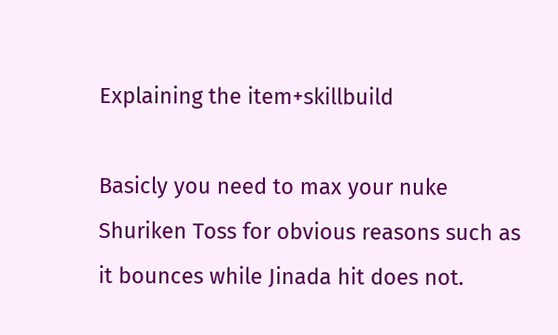Explaining the item+skillbuild

Basicly you need to max your nuke Shuriken Toss for obvious reasons such as it bounces while Jinada hit does not.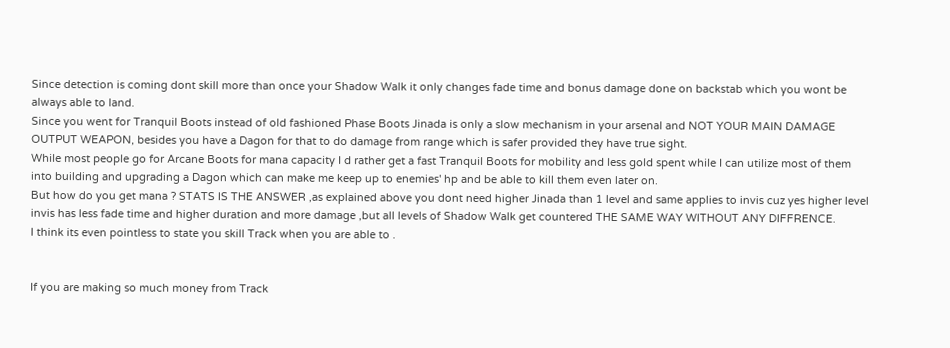Since detection is coming dont skill more than once your Shadow Walk it only changes fade time and bonus damage done on backstab which you wont be always able to land.
Since you went for Tranquil Boots instead of old fashioned Phase Boots Jinada is only a slow mechanism in your arsenal and NOT YOUR MAIN DAMAGE OUTPUT WEAPON, besides you have a Dagon for that to do damage from range which is safer provided they have true sight.
While most people go for Arcane Boots for mana capacity I d rather get a fast Tranquil Boots for mobility and less gold spent while I can utilize most of them into building and upgrading a Dagon which can make me keep up to enemies' hp and be able to kill them even later on.
But how do you get mana ? STATS IS THE ANSWER ,as explained above you dont need higher Jinada than 1 level and same applies to invis cuz yes higher level invis has less fade time and higher duration and more damage ,but all levels of Shadow Walk get countered THE SAME WAY WITHOUT ANY DIFFRENCE.
I think its even pointless to state you skill Track when you are able to .


If you are making so much money from Track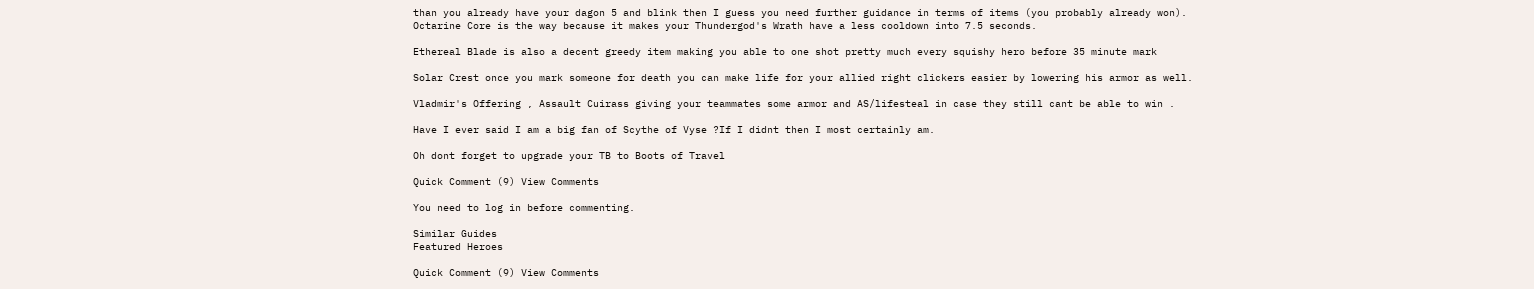than you already have your dagon 5 and blink then I guess you need further guidance in terms of items (you probably already won).
Octarine Core is the way because it makes your Thundergod's Wrath have a less cooldown into 7.5 seconds.

Ethereal Blade is also a decent greedy item making you able to one shot pretty much every squishy hero before 35 minute mark

Solar Crest once you mark someone for death you can make life for your allied right clickers easier by lowering his armor as well.

Vladmir's Offering , Assault Cuirass giving your teammates some armor and AS/lifesteal in case they still cant be able to win .

Have I ever said I am a big fan of Scythe of Vyse ?If I didnt then I most certainly am.

Oh dont forget to upgrade your TB to Boots of Travel

Quick Comment (9) View Comments

You need to log in before commenting.

Similar Guides
Featured Heroes

Quick Comment (9) View Comments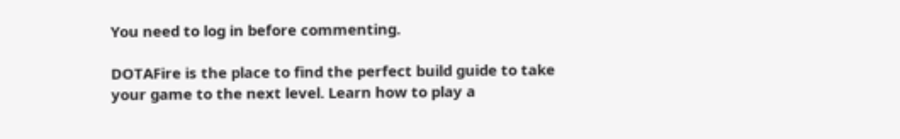You need to log in before commenting.

DOTAFire is the place to find the perfect build guide to take your game to the next level. Learn how to play a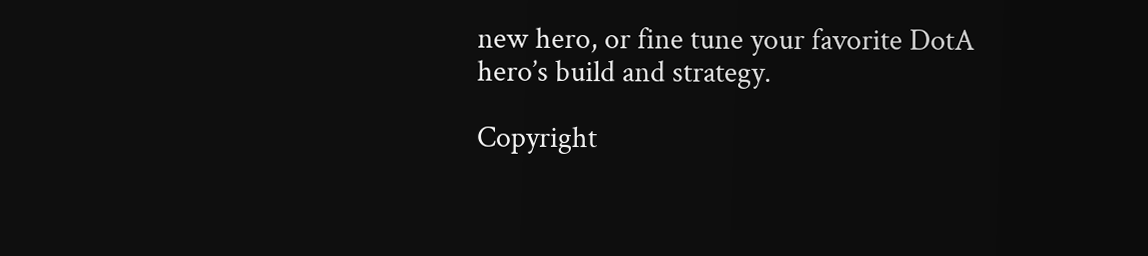new hero, or fine tune your favorite DotA hero’s build and strategy.

Copyright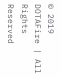© 2019 DOTAFire | All Rights Reserved